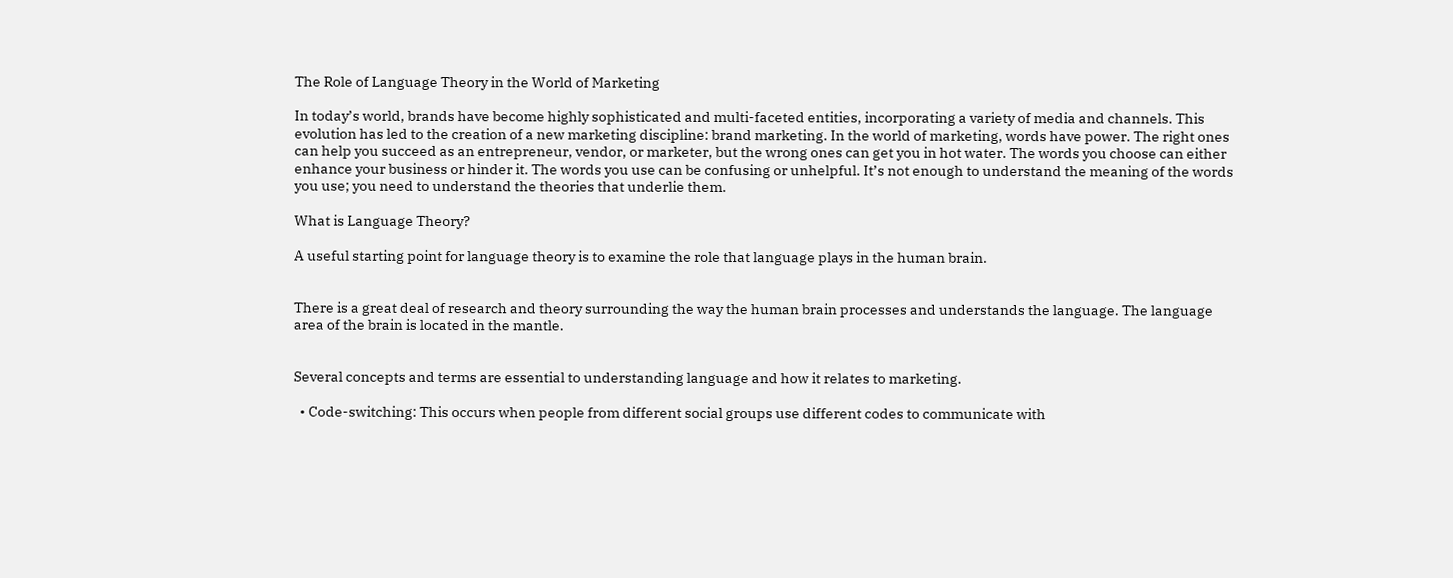The Role of Language Theory in the World of Marketing

In today’s world, brands have become highly sophisticated and multi-faceted entities, incorporating a variety of media and channels. This evolution has led to the creation of a new marketing discipline: brand marketing. In the world of marketing, words have power. The right ones can help you succeed as an entrepreneur, vendor, or marketer, but the wrong ones can get you in hot water. The words you choose can either enhance your business or hinder it. The words you use can be confusing or unhelpful. It’s not enough to understand the meaning of the words you use; you need to understand the theories that underlie them.

What is Language Theory?

A useful starting point for language theory is to examine the role that language plays in the human brain.


There is a great deal of research and theory surrounding the way the human brain processes and understands the language. The language area of the brain is located in the mantle.


Several concepts and terms are essential to understanding language and how it relates to marketing.

  • Code-switching: This occurs when people from different social groups use different codes to communicate with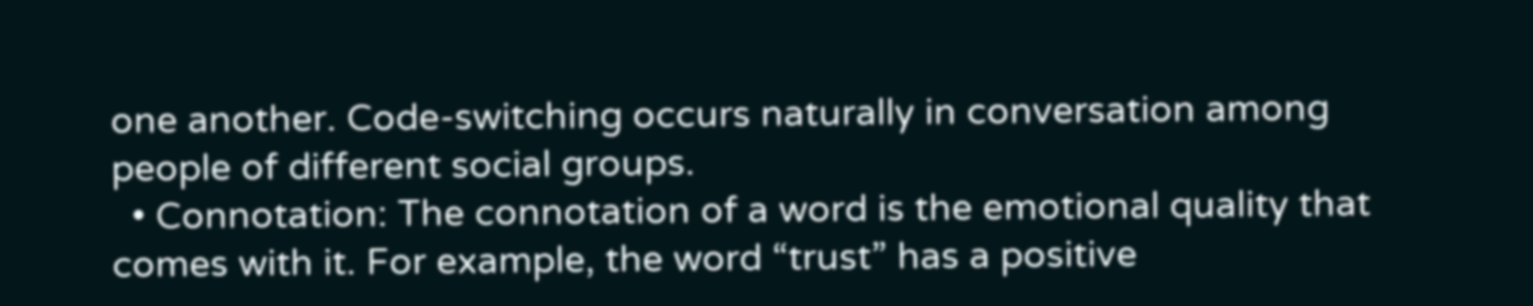one another. Code-switching occurs naturally in conversation among people of different social groups.
  • Connotation: The connotation of a word is the emotional quality that comes with it. For example, the word “trust” has a positive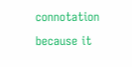connotation because it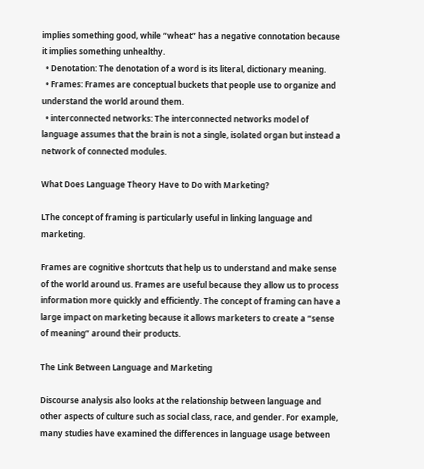implies something good, while “wheat” has a negative connotation because it implies something unhealthy.
  • Denotation: The denotation of a word is its literal, dictionary meaning.
  • Frames: Frames are conceptual buckets that people use to organize and understand the world around them.
  • interconnected networks: The interconnected networks model of language assumes that the brain is not a single, isolated organ but instead a network of connected modules.

What Does Language Theory Have to Do with Marketing?

LThe concept of framing is particularly useful in linking language and marketing.

Frames are cognitive shortcuts that help us to understand and make sense of the world around us. Frames are useful because they allow us to process information more quickly and efficiently. The concept of framing can have a large impact on marketing because it allows marketers to create a “sense of meaning” around their products.

The Link Between Language and Marketing

Discourse analysis also looks at the relationship between language and other aspects of culture such as social class, race, and gender. For example, many studies have examined the differences in language usage between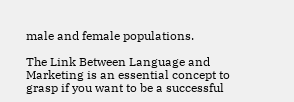male and female populations.

The Link Between Language and Marketing is an essential concept to grasp if you want to be a successful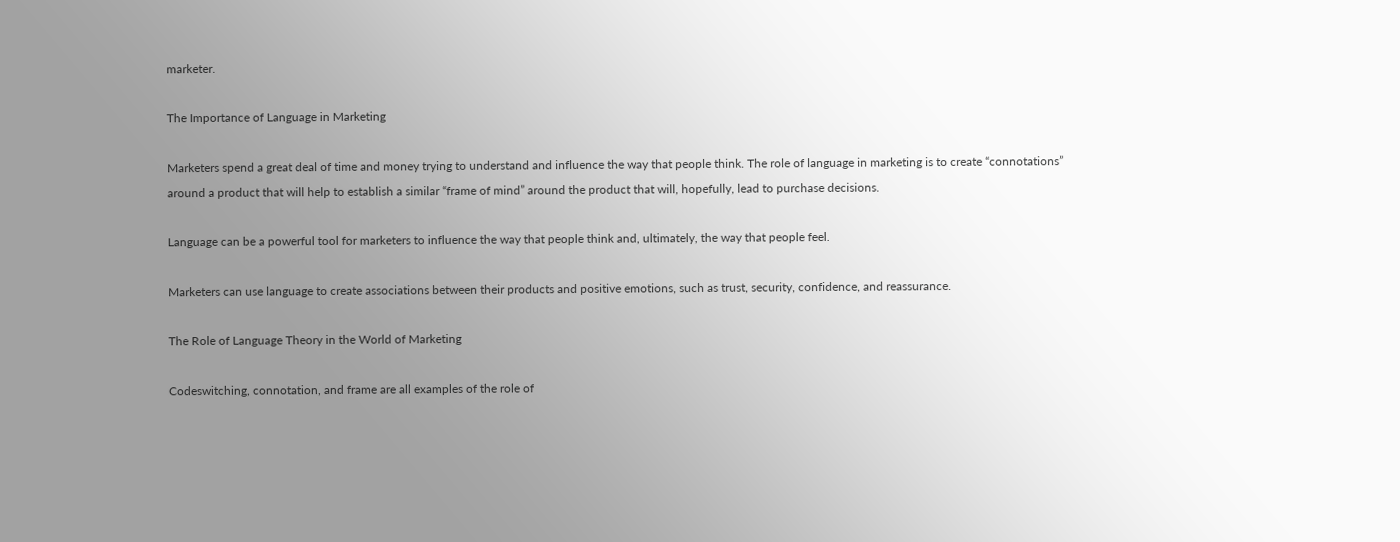marketer.

The Importance of Language in Marketing

Marketers spend a great deal of time and money trying to understand and influence the way that people think. The role of language in marketing is to create “connotations” around a product that will help to establish a similar “frame of mind” around the product that will, hopefully, lead to purchase decisions.

Language can be a powerful tool for marketers to influence the way that people think and, ultimately, the way that people feel.

Marketers can use language to create associations between their products and positive emotions, such as trust, security, confidence, and reassurance.

The Role of Language Theory in the World of Marketing

Codeswitching, connotation, and frame are all examples of the role of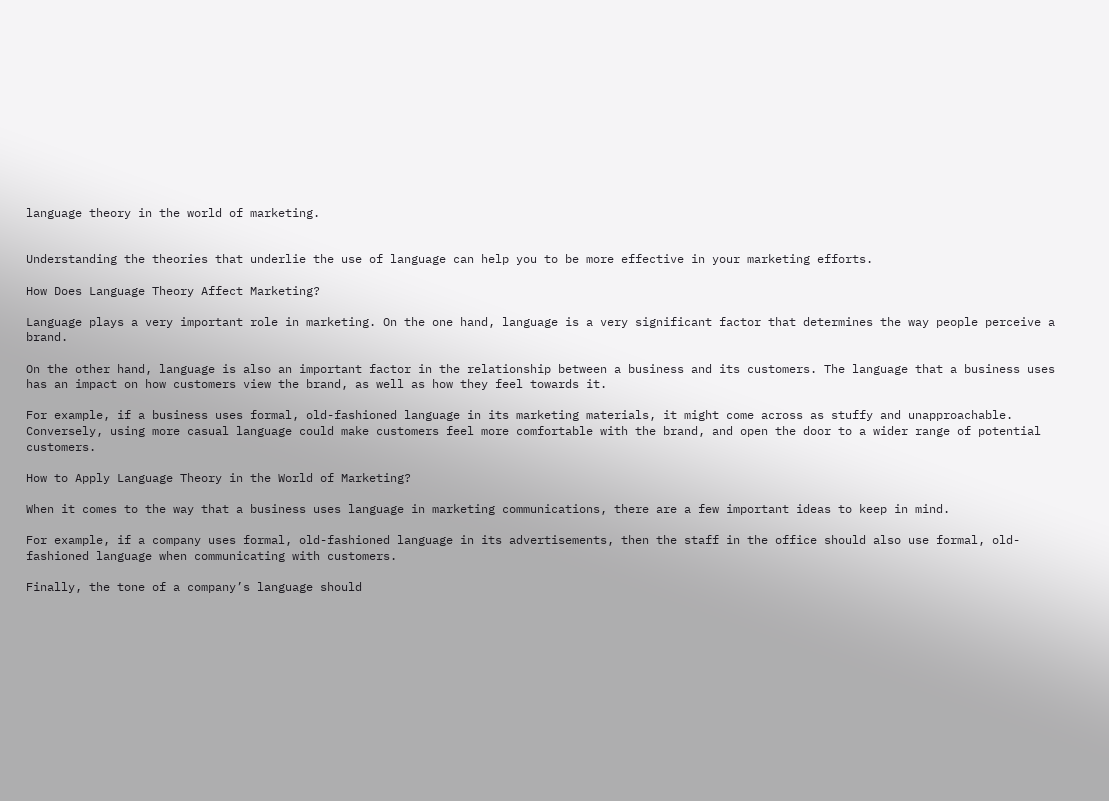language theory in the world of marketing.


Understanding the theories that underlie the use of language can help you to be more effective in your marketing efforts.

How Does Language Theory Affect Marketing?

Language plays a very important role in marketing. On the one hand, language is a very significant factor that determines the way people perceive a brand.

On the other hand, language is also an important factor in the relationship between a business and its customers. The language that a business uses has an impact on how customers view the brand, as well as how they feel towards it.

For example, if a business uses formal, old-fashioned language in its marketing materials, it might come across as stuffy and unapproachable. Conversely, using more casual language could make customers feel more comfortable with the brand, and open the door to a wider range of potential customers.

How to Apply Language Theory in the World of Marketing?

When it comes to the way that a business uses language in marketing communications, there are a few important ideas to keep in mind.

For example, if a company uses formal, old-fashioned language in its advertisements, then the staff in the office should also use formal, old-fashioned language when communicating with customers.

Finally, the tone of a company’s language should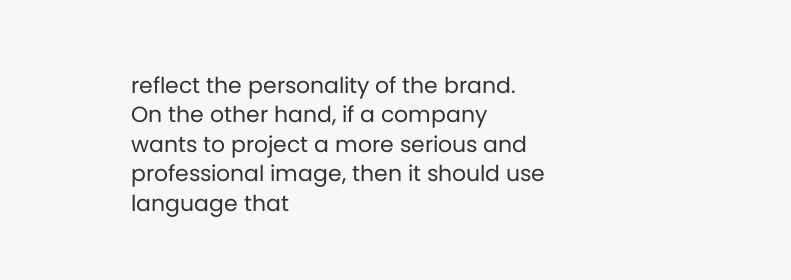reflect the personality of the brand. On the other hand, if a company wants to project a more serious and professional image, then it should use language that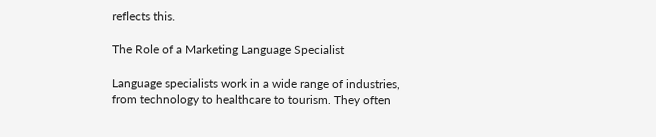reflects this.

The Role of a Marketing Language Specialist

Language specialists work in a wide range of industries, from technology to healthcare to tourism. They often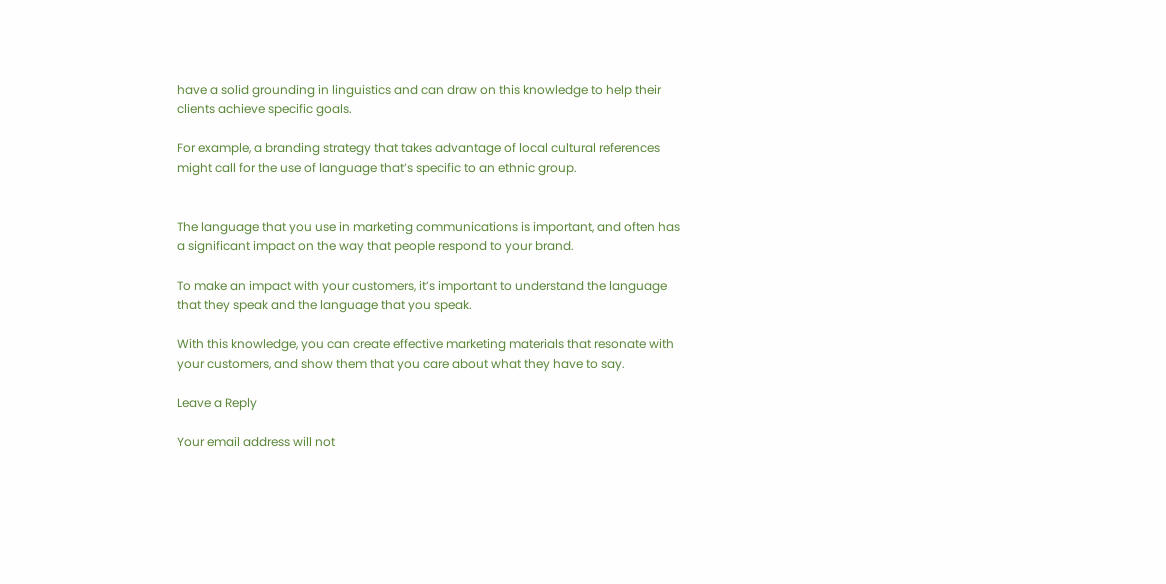have a solid grounding in linguistics and can draw on this knowledge to help their clients achieve specific goals.

For example, a branding strategy that takes advantage of local cultural references might call for the use of language that’s specific to an ethnic group.


The language that you use in marketing communications is important, and often has a significant impact on the way that people respond to your brand.

To make an impact with your customers, it’s important to understand the language that they speak and the language that you speak.

With this knowledge, you can create effective marketing materials that resonate with your customers, and show them that you care about what they have to say.

Leave a Reply

Your email address will not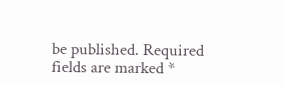be published. Required fields are marked *